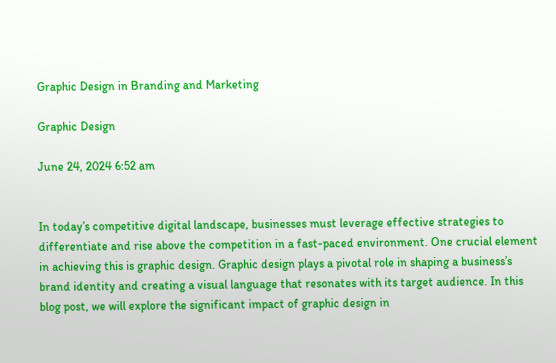Graphic Design in Branding and Marketing

Graphic Design

June 24, 2024 6:52 am


In today’s competitive digital landscape, businesses must leverage effective strategies to differentiate and rise above the competition in a fast-paced environment. One crucial element in achieving this is graphic design. Graphic design plays a pivotal role in shaping a business’s brand identity and creating a visual language that resonates with its target audience. In this blog post, we will explore the significant impact of graphic design in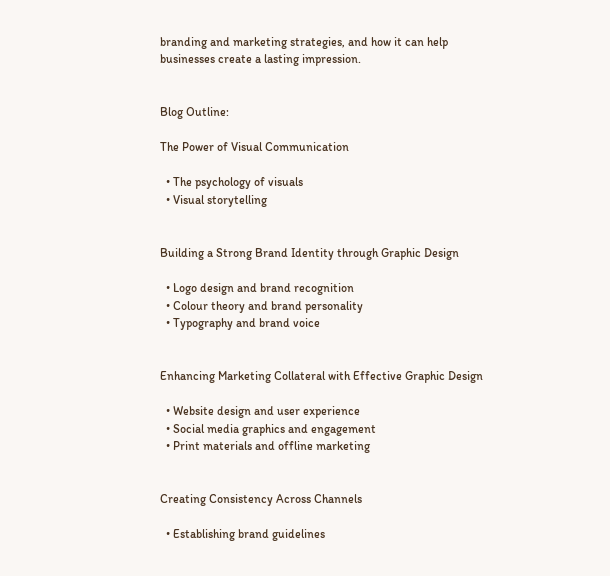branding and marketing strategies, and how it can help businesses create a lasting impression.


Blog Outline:

The Power of Visual Communication

  • The psychology of visuals
  • Visual storytelling


Building a Strong Brand Identity through Graphic Design

  • Logo design and brand recognition
  • Colour theory and brand personality
  • Typography and brand voice


Enhancing Marketing Collateral with Effective Graphic Design

  • Website design and user experience
  • Social media graphics and engagement
  • Print materials and offline marketing


Creating Consistency Across Channels

  • Establishing brand guidelines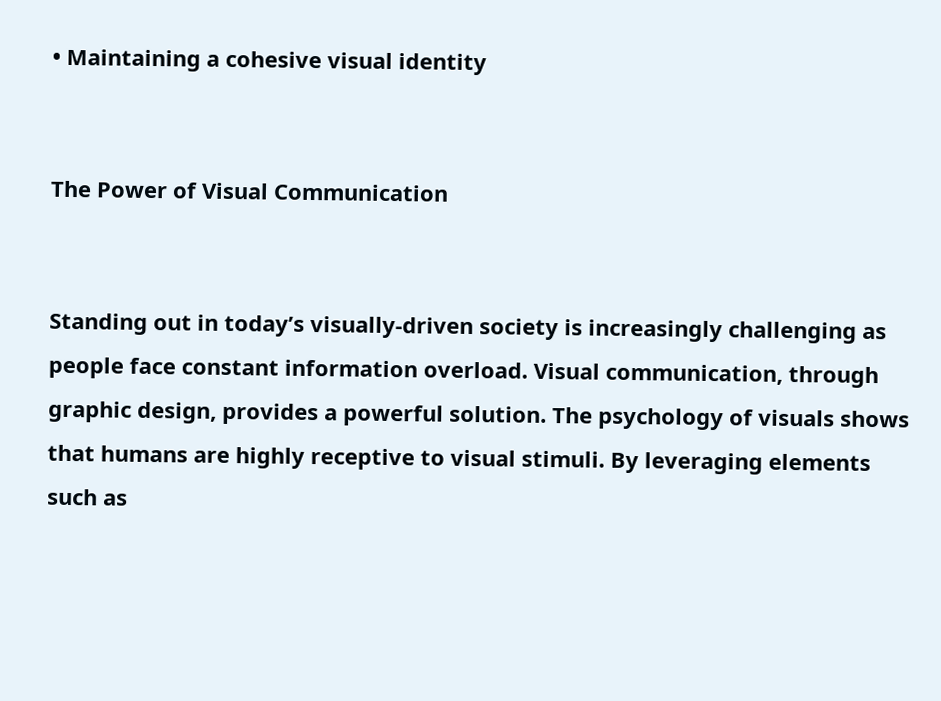• Maintaining a cohesive visual identity


The Power of Visual Communication


Standing out in today’s visually-driven society is increasingly challenging as people face constant information overload. Visual communication, through graphic design, provides a powerful solution. The psychology of visuals shows that humans are highly receptive to visual stimuli. By leveraging elements such as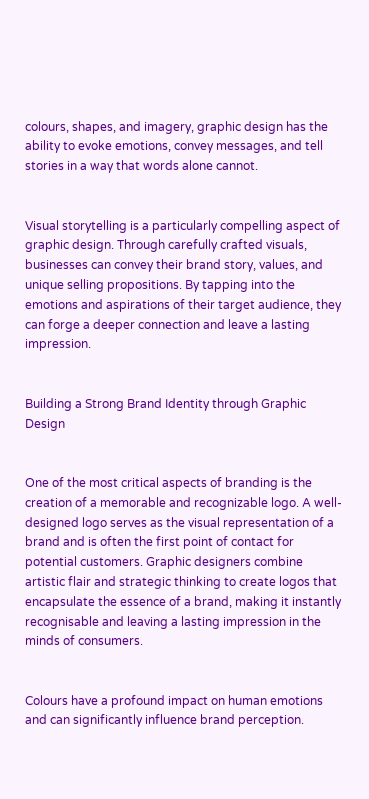colours, shapes, and imagery, graphic design has the ability to evoke emotions, convey messages, and tell stories in a way that words alone cannot.


Visual storytelling is a particularly compelling aspect of graphic design. Through carefully crafted visuals, businesses can convey their brand story, values, and unique selling propositions. By tapping into the emotions and aspirations of their target audience, they can forge a deeper connection and leave a lasting impression.


Building a Strong Brand Identity through Graphic Design


One of the most critical aspects of branding is the creation of a memorable and recognizable logo. A well-designed logo serves as the visual representation of a brand and is often the first point of contact for potential customers. Graphic designers combine artistic flair and strategic thinking to create logos that encapsulate the essence of a brand, making it instantly recognisable and leaving a lasting impression in the minds of consumers.


Colours have a profound impact on human emotions and can significantly influence brand perception.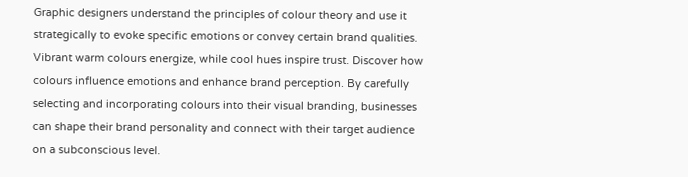Graphic designers understand the principles of colour theory and use it strategically to evoke specific emotions or convey certain brand qualities. Vibrant warm colours energize, while cool hues inspire trust. Discover how colours influence emotions and enhance brand perception. By carefully selecting and incorporating colours into their visual branding, businesses can shape their brand personality and connect with their target audience on a subconscious level.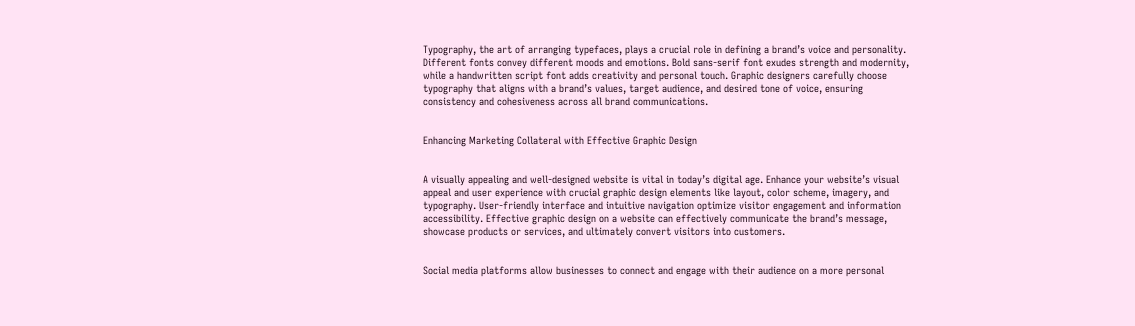Typography, the art of arranging typefaces, plays a crucial role in defining a brand’s voice and personality. Different fonts convey different moods and emotions. Bold sans-serif font exudes strength and modernity, while a handwritten script font adds creativity and personal touch. Graphic designers carefully choose typography that aligns with a brand’s values, target audience, and desired tone of voice, ensuring consistency and cohesiveness across all brand communications.


Enhancing Marketing Collateral with Effective Graphic Design


A visually appealing and well-designed website is vital in today’s digital age. Enhance your website’s visual appeal and user experience with crucial graphic design elements like layout, color scheme, imagery, and typography. User-friendly interface and intuitive navigation optimize visitor engagement and information accessibility. Effective graphic design on a website can effectively communicate the brand’s message, showcase products or services, and ultimately convert visitors into customers.


Social media platforms allow businesses to connect and engage with their audience on a more personal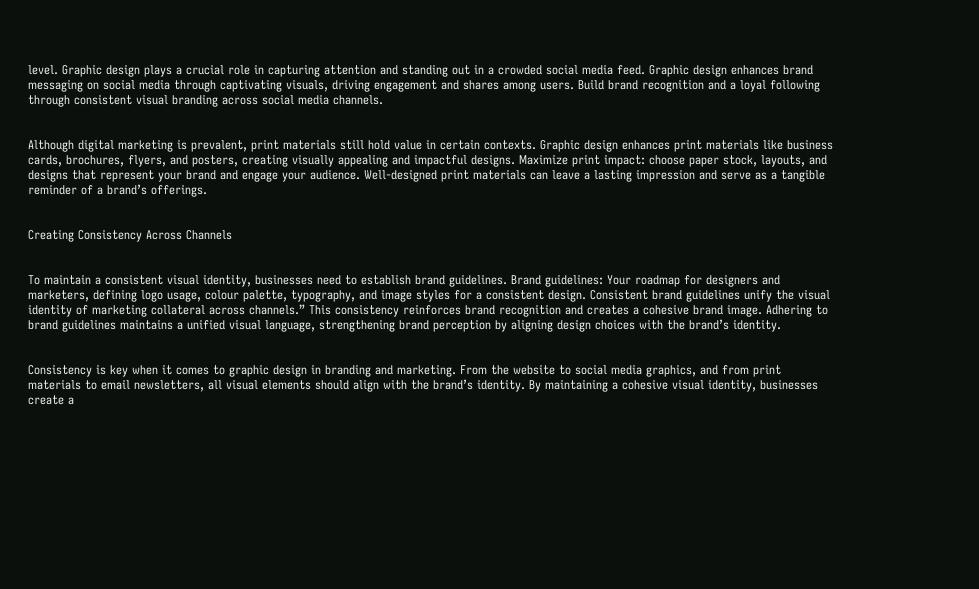level. Graphic design plays a crucial role in capturing attention and standing out in a crowded social media feed. Graphic design enhances brand messaging on social media through captivating visuals, driving engagement and shares among users. Build brand recognition and a loyal following through consistent visual branding across social media channels.


Although digital marketing is prevalent, print materials still hold value in certain contexts. Graphic design enhances print materials like business cards, brochures, flyers, and posters, creating visually appealing and impactful designs. Maximize print impact: choose paper stock, layouts, and designs that represent your brand and engage your audience. Well-designed print materials can leave a lasting impression and serve as a tangible reminder of a brand’s offerings.


Creating Consistency Across Channels


To maintain a consistent visual identity, businesses need to establish brand guidelines. Brand guidelines: Your roadmap for designers and marketers, defining logo usage, colour palette, typography, and image styles for a consistent design. Consistent brand guidelines unify the visual identity of marketing collateral across channels.” This consistency reinforces brand recognition and creates a cohesive brand image. Adhering to brand guidelines maintains a unified visual language, strengthening brand perception by aligning design choices with the brand’s identity.


Consistency is key when it comes to graphic design in branding and marketing. From the website to social media graphics, and from print materials to email newsletters, all visual elements should align with the brand’s identity. By maintaining a cohesive visual identity, businesses create a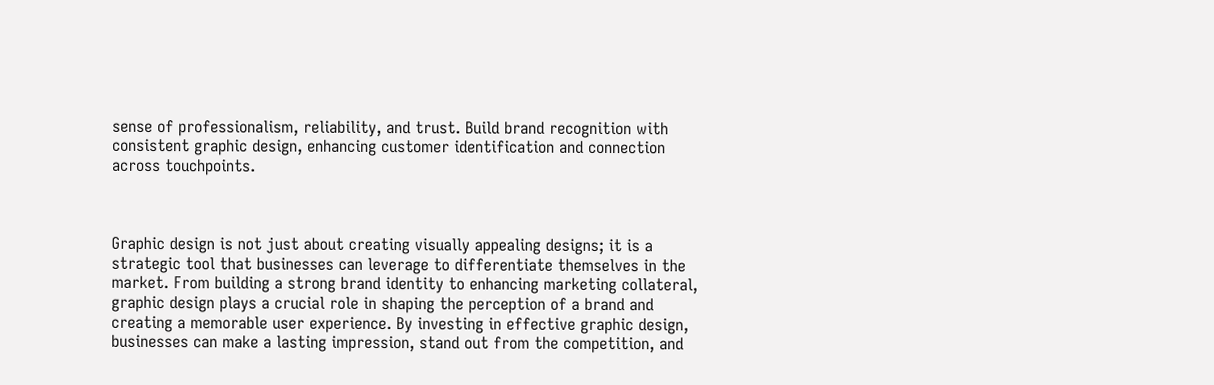sense of professionalism, reliability, and trust. Build brand recognition with consistent graphic design, enhancing customer identification and connection across touchpoints.



Graphic design is not just about creating visually appealing designs; it is a strategic tool that businesses can leverage to differentiate themselves in the market. From building a strong brand identity to enhancing marketing collateral, graphic design plays a crucial role in shaping the perception of a brand and creating a memorable user experience. By investing in effective graphic design, businesses can make a lasting impression, stand out from the competition, and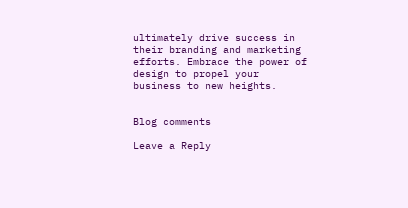ultimately drive success in their branding and marketing efforts. Embrace the power of design to propel your business to new heights.


Blog comments

Leave a Reply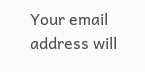Your email address will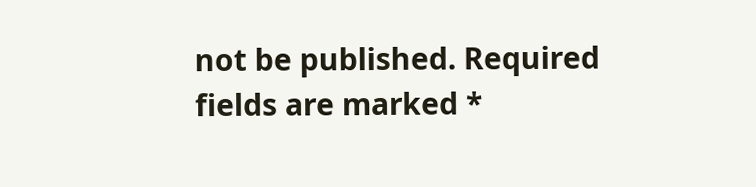not be published. Required fields are marked *